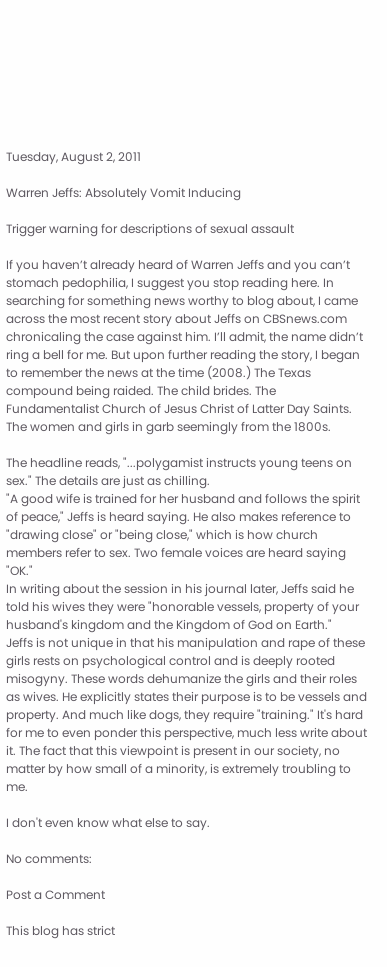Tuesday, August 2, 2011

Warren Jeffs: Absolutely Vomit Inducing

Trigger warning for descriptions of sexual assault

If you haven’t already heard of Warren Jeffs and you can’t stomach pedophilia, I suggest you stop reading here. In searching for something news worthy to blog about, I came across the most recent story about Jeffs on CBSnews.com chronicaling the case against him. I’ll admit, the name didn’t ring a bell for me. But upon further reading the story, I began to remember the news at the time (2008.) The Texas compound being raided. The child brides. The Fundamentalist Church of Jesus Christ of Latter Day Saints. The women and girls in garb seemingly from the 1800s.

The headline reads, "...polygamist instructs young teens on sex." The details are just as chilling.
"A good wife is trained for her husband and follows the spirit of peace," Jeffs is heard saying. He also makes reference to "drawing close" or "being close," which is how church members refer to sex. Two female voices are heard saying "OK."
In writing about the session in his journal later, Jeffs said he told his wives they were "honorable vessels, property of your husband's kingdom and the Kingdom of God on Earth."
Jeffs is not unique in that his manipulation and rape of these girls rests on psychological control and is deeply rooted misogyny. These words dehumanize the girls and their roles as wives. He explicitly states their purpose is to be vessels and property. And much like dogs, they require "training." It's hard for me to even ponder this perspective, much less write about it. The fact that this viewpoint is present in our society, no matter by how small of a minority, is extremely troubling to me.

I don't even know what else to say.

No comments:

Post a Comment

This blog has strict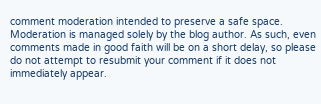comment moderation intended to preserve a safe space. Moderation is managed solely by the blog author. As such, even comments made in good faith will be on a short delay, so please do not attempt to resubmit your comment if it does not immediately appear.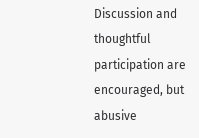Discussion and thoughtful participation are encouraged, but abusive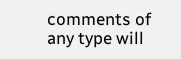comments of any type will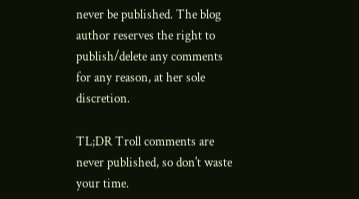never be published. The blog author reserves the right to publish/delete any comments for any reason, at her sole discretion.

TL;DR Troll comments are never published, so don't waste your time.